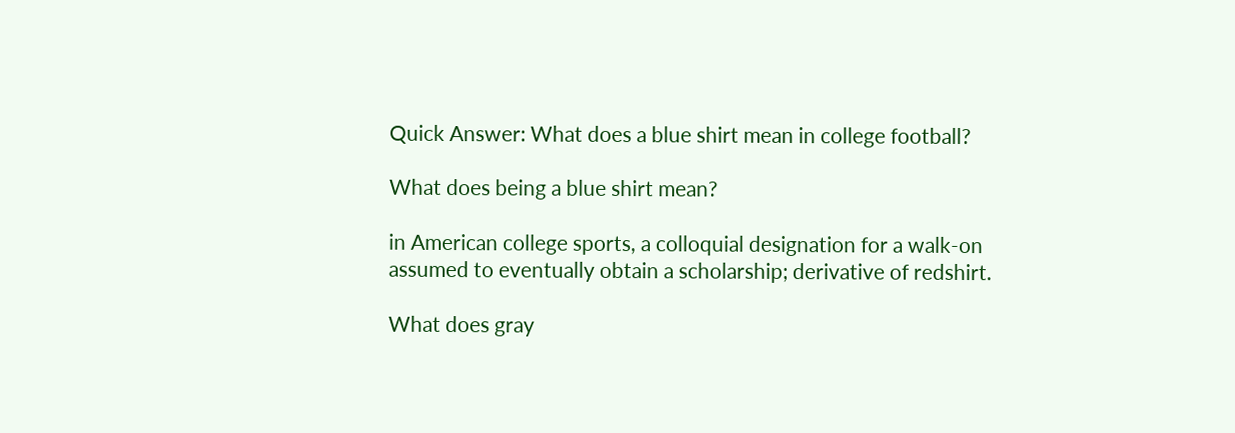Quick Answer: What does a blue shirt mean in college football?

What does being a blue shirt mean?

in American college sports, a colloquial designation for a walk-on assumed to eventually obtain a scholarship; derivative of redshirt.

What does gray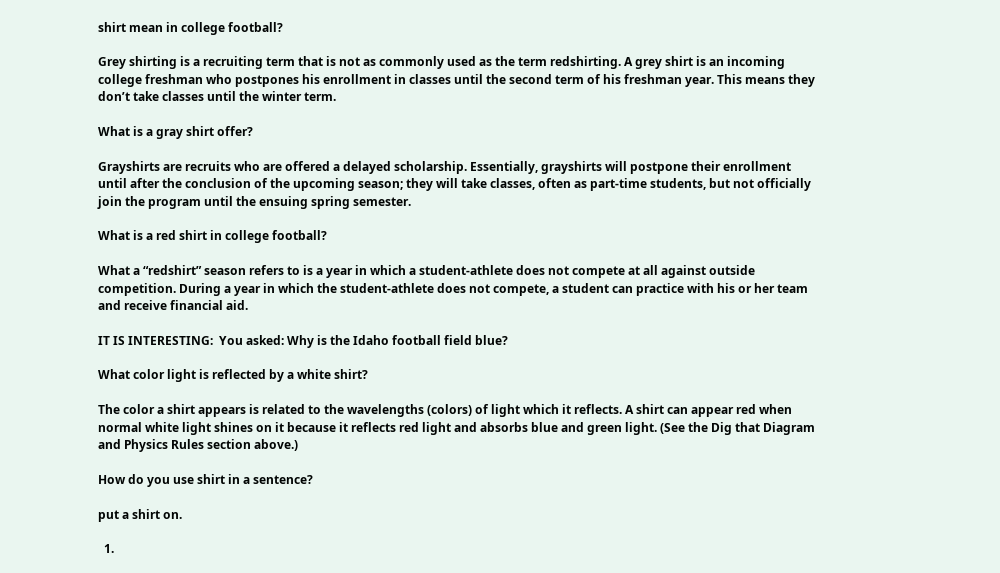shirt mean in college football?

Grey shirting is a recruiting term that is not as commonly used as the term redshirting. A grey shirt is an incoming college freshman who postpones his enrollment in classes until the second term of his freshman year. This means they don’t take classes until the winter term.

What is a gray shirt offer?

Grayshirts are recruits who are offered a delayed scholarship. Essentially, grayshirts will postpone their enrollment until after the conclusion of the upcoming season; they will take classes, often as part-time students, but not officially join the program until the ensuing spring semester.

What is a red shirt in college football?

What a “redshirt” season refers to is a year in which a student-athlete does not compete at all against outside competition. During a year in which the student-athlete does not compete, a student can practice with his or her team and receive financial aid.

IT IS INTERESTING:  You asked: Why is the Idaho football field blue?

What color light is reflected by a white shirt?

The color a shirt appears is related to the wavelengths (colors) of light which it reflects. A shirt can appear red when normal white light shines on it because it reflects red light and absorbs blue and green light. (See the Dig that Diagram and Physics Rules section above.)

How do you use shirt in a sentence?

put a shirt on.

  1.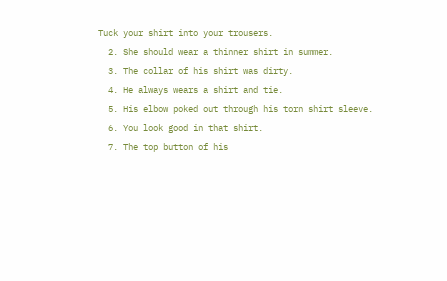Tuck your shirt into your trousers.
  2. She should wear a thinner shirt in summer.
  3. The collar of his shirt was dirty.
  4. He always wears a shirt and tie.
  5. His elbow poked out through his torn shirt sleeve.
  6. You look good in that shirt.
  7. The top button of his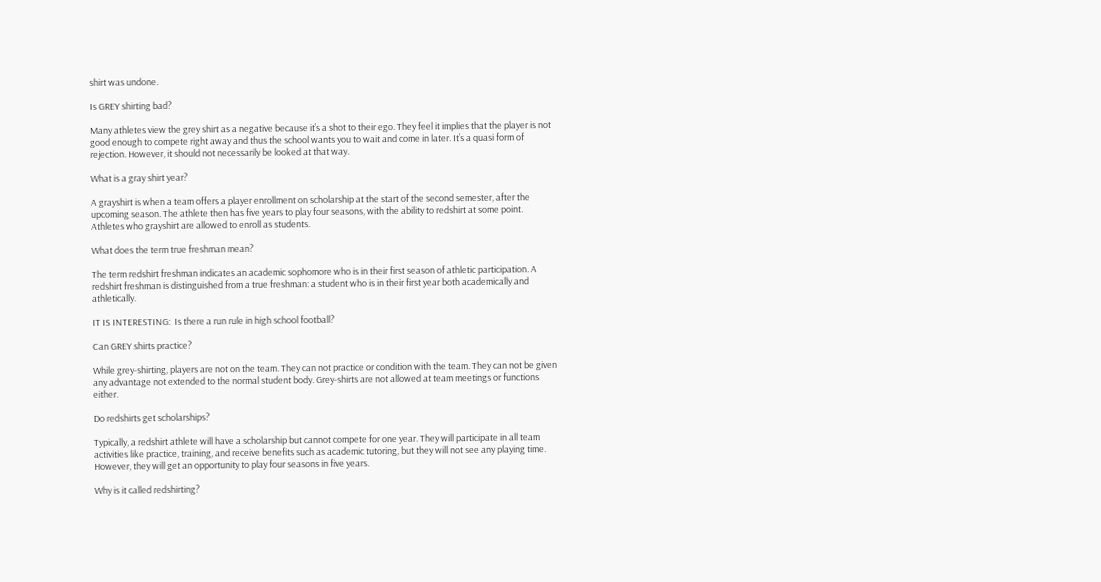shirt was undone.

Is GREY shirting bad?

Many athletes view the grey shirt as a negative because it’s a shot to their ego. They feel it implies that the player is not good enough to compete right away and thus the school wants you to wait and come in later. It’s a quasi form of rejection. However, it should not necessarily be looked at that way.

What is a gray shirt year?

A grayshirt is when a team offers a player enrollment on scholarship at the start of the second semester, after the upcoming season. The athlete then has five years to play four seasons, with the ability to redshirt at some point. Athletes who grayshirt are allowed to enroll as students.

What does the term true freshman mean?

The term redshirt freshman indicates an academic sophomore who is in their first season of athletic participation. A redshirt freshman is distinguished from a true freshman: a student who is in their first year both academically and athletically.

IT IS INTERESTING:  Is there a run rule in high school football?

Can GREY shirts practice?

While grey-shirting, players are not on the team. They can not practice or condition with the team. They can not be given any advantage not extended to the normal student body. Grey-shirts are not allowed at team meetings or functions either.

Do redshirts get scholarships?

Typically, a redshirt athlete will have a scholarship but cannot compete for one year. They will participate in all team activities like practice, training, and receive benefits such as academic tutoring, but they will not see any playing time. However, they will get an opportunity to play four seasons in five years.

Why is it called redshirting?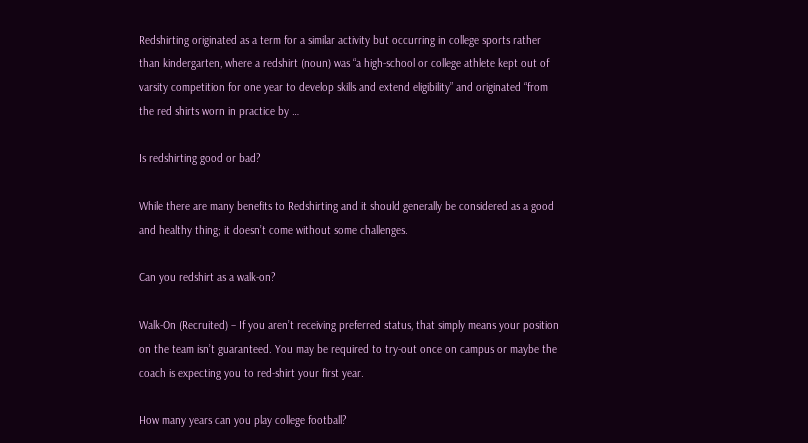Redshirting originated as a term for a similar activity but occurring in college sports rather than kindergarten, where a redshirt (noun) was “a high-school or college athlete kept out of varsity competition for one year to develop skills and extend eligibility” and originated “from the red shirts worn in practice by …

Is redshirting good or bad?

While there are many benefits to Redshirting and it should generally be considered as a good and healthy thing; it doesn’t come without some challenges.

Can you redshirt as a walk-on?

Walk-On (Recruited) – If you aren’t receiving preferred status, that simply means your position on the team isn’t guaranteed. You may be required to try-out once on campus or maybe the coach is expecting you to red-shirt your first year.

How many years can you play college football?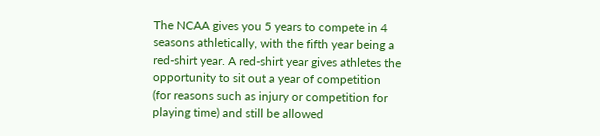The NCAA gives you 5 years to compete in 4 seasons athletically, with the fifth year being a red-shirt year. A red-shirt year gives athletes the opportunity to sit out a year of competition (for reasons such as injury or competition for playing time) and still be allowed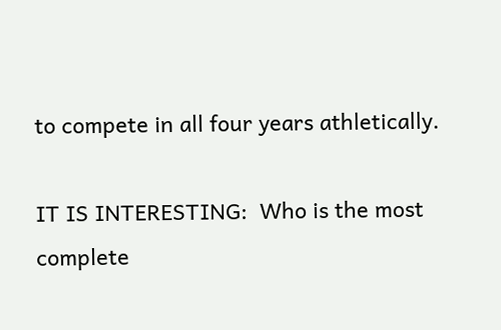to compete in all four years athletically.

IT IS INTERESTING:  Who is the most complete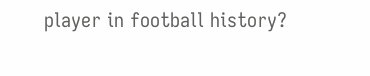player in football history?